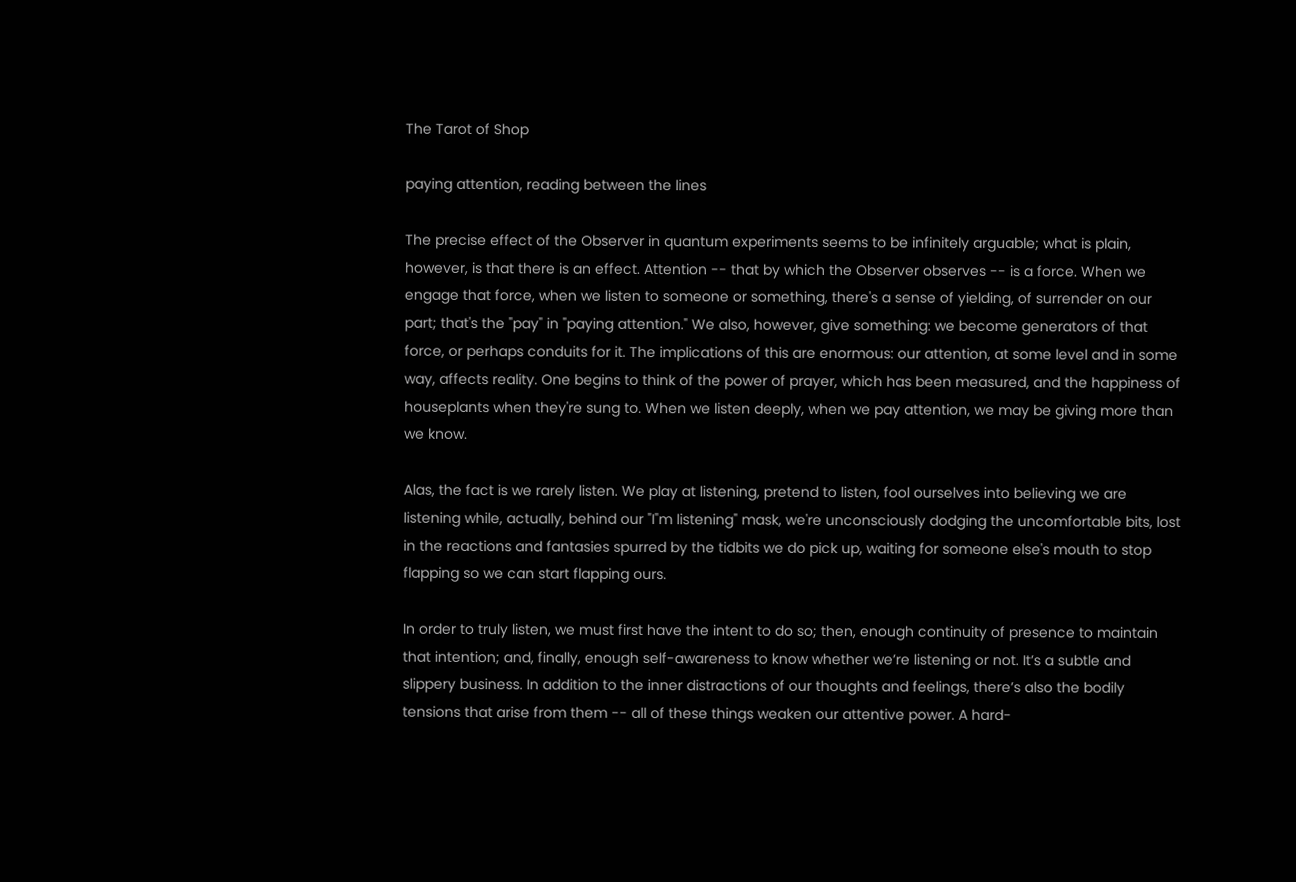The Tarot of Shop

paying attention, reading between the lines

The precise effect of the Observer in quantum experiments seems to be infinitely arguable; what is plain, however, is that there is an effect. Attention -- that by which the Observer observes -- is a force. When we engage that force, when we listen to someone or something, there's a sense of yielding, of surrender on our part; that's the "pay" in "paying attention." We also, however, give something: we become generators of that force, or perhaps conduits for it. The implications of this are enormous: our attention, at some level and in some way, affects reality. One begins to think of the power of prayer, which has been measured, and the happiness of houseplants when they're sung to. When we listen deeply, when we pay attention, we may be giving more than we know.

Alas, the fact is we rarely listen. We play at listening, pretend to listen, fool ourselves into believing we are listening while, actually, behind our "I"m listening" mask, we're unconsciously dodging the uncomfortable bits, lost in the reactions and fantasies spurred by the tidbits we do pick up, waiting for someone else's mouth to stop flapping so we can start flapping ours.

In order to truly listen, we must first have the intent to do so; then, enough continuity of presence to maintain that intention; and, finally, enough self-awareness to know whether we’re listening or not. It’s a subtle and slippery business. In addition to the inner distractions of our thoughts and feelings, there’s also the bodily tensions that arise from them -- all of these things weaken our attentive power. A hard-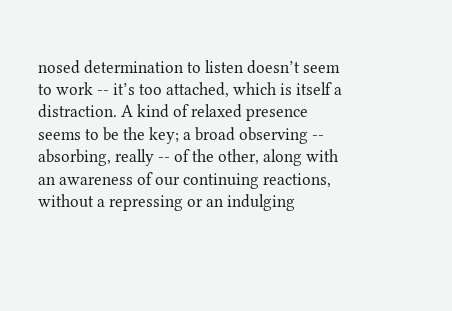nosed determination to listen doesn’t seem to work -- it’s too attached, which is itself a distraction. A kind of relaxed presence seems to be the key; a broad observing -- absorbing, really -- of the other, along with an awareness of our continuing reactions, without a repressing or an indulging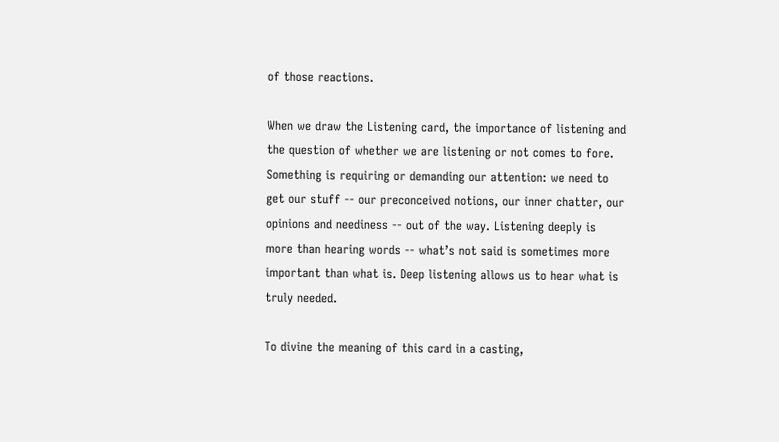of those reactions.

When we draw the Listening card, the importance of listening and the question of whether we are listening or not comes to fore. Something is requiring or demanding our attention: we need to get our stuff -- our preconceived notions, our inner chatter, our opinions and neediness -- out of the way. Listening deeply is more than hearing words -- what’s not said is sometimes more important than what is. Deep listening allows us to hear what is truly needed.

To divine the meaning of this card in a casting,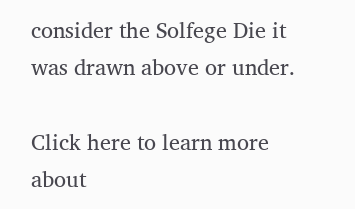consider the Solfege Die it was drawn above or under.

Click here to learn more about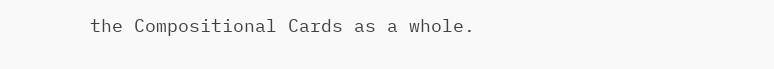the Compositional Cards as a whole.